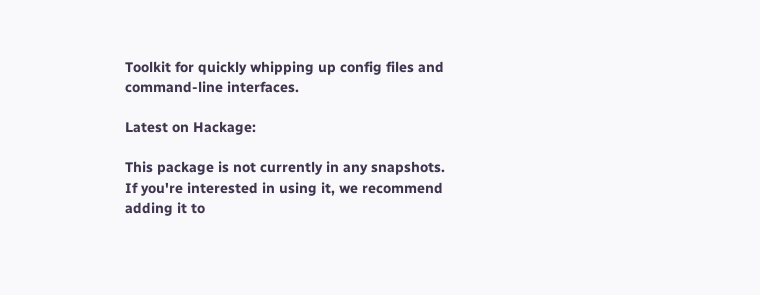Toolkit for quickly whipping up config files and command-line interfaces.

Latest on Hackage:

This package is not currently in any snapshots. If you're interested in using it, we recommend adding it to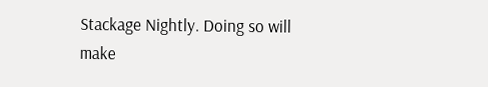Stackage Nightly. Doing so will make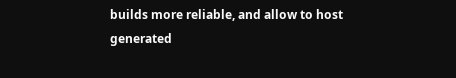builds more reliable, and allow to host generated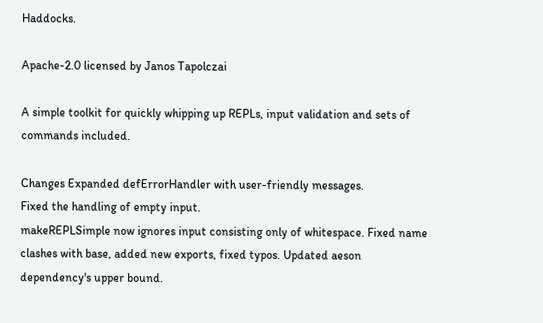Haddocks.

Apache-2.0 licensed by Janos Tapolczai

A simple toolkit for quickly whipping up REPLs, input validation and sets of commands included.

Changes Expanded defErrorHandler with user-friendly messages.
Fixed the handling of empty input.
makeREPLSimple now ignores input consisting only of whitespace. Fixed name clashes with base, added new exports, fixed typos. Updated aeson dependency's upper bound.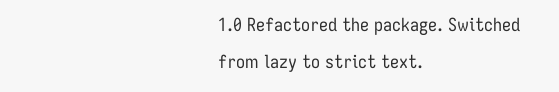1.0 Refactored the package. Switched from lazy to strict text.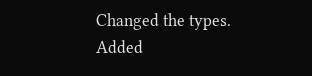Changed the types. Added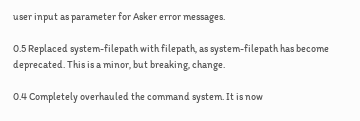user input as parameter for Asker error messages.

0.5 Replaced system-filepath with filepath, as system-filepath has become deprecated. This is a minor, but breaking, change.

0.4 Completely overhauled the command system. It is now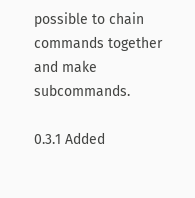possible to chain commands together and make subcommands.

0.3.1 Added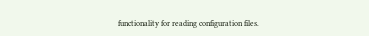functionality for reading configuration files.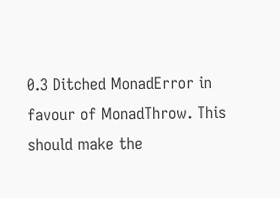0.3 Ditched MonadError in favour of MonadThrow. This should make the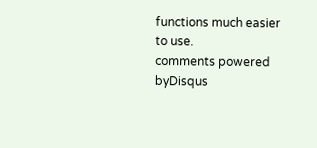functions much easier to use.
comments powered byDisqus